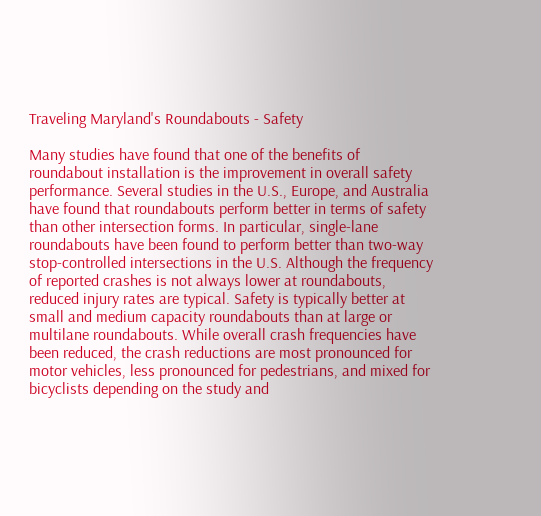Traveling Maryland's Roundabouts - Safety

Many studies have found that one of the benefits of roundabout installation is the improvement in overall safety performance. Several studies in the U.S., Europe, and Australia have found that roundabouts perform better in terms of safety than other intersection forms. In particular, single-lane roundabouts have been found to perform better than two-way stop-controlled intersections in the U.S. Although the frequency of reported crashes is not always lower at roundabouts, reduced injury rates are typical. Safety is typically better at small and medium capacity roundabouts than at large or multilane roundabouts. While overall crash frequencies have been reduced, the crash reductions are most pronounced for motor vehicles, less pronounced for pedestrians, and mixed for bicyclists depending on the study and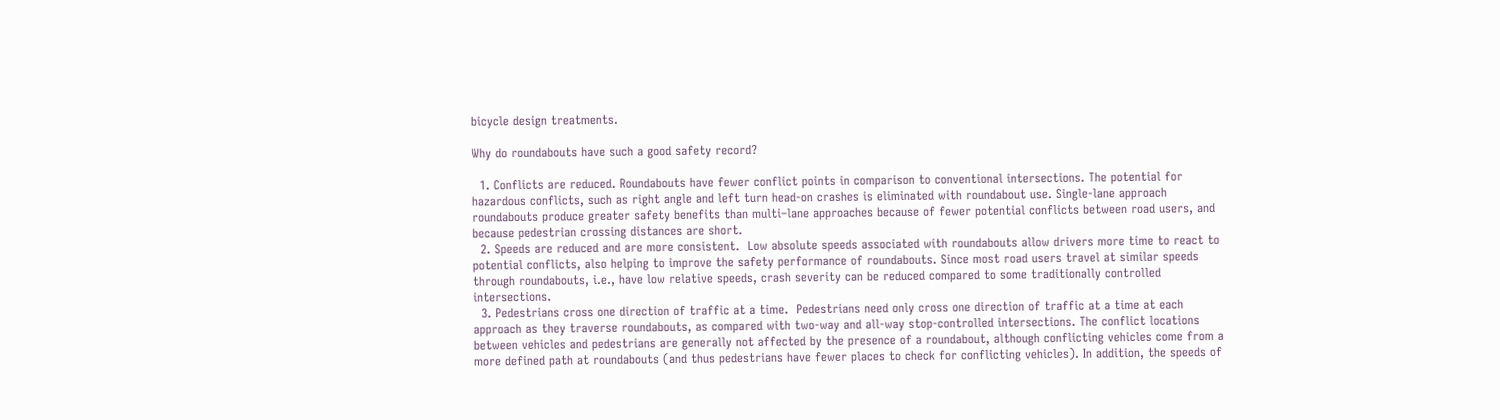bicycle design treatments.

Why do roundabouts have such a good safety record?

  1. Conflicts are reduced. Roundabouts have fewer conflict points in comparison to conventional intersections. The potential for hazardous conflicts, such as right angle and left turn head-on crashes is eliminated with roundabout use. Single-lane approach roundabouts produce greater safety benefits than multi–lane approaches because of fewer potential conflicts between road users, and because pedestrian crossing distances are short.
  2. Speeds are reduced and are more consistent.  Low absolute speeds associated with roundabouts allow drivers more time to react to potential conflicts, also helping to improve the safety performance of roundabouts. Since most road users travel at similar speeds through roundabouts, i.e., have low relative speeds, crash severity can be reduced compared to some traditionally controlled intersections.
  3. Pedestrians cross one direction of traffic at a time.  Pedestrians need only cross one direction of traffic at a time at each approach as they traverse roundabouts, as compared with two-way and all-way stop-controlled intersections. The conflict locations between vehicles and pedestrians are generally not affected by the presence of a roundabout, although conflicting vehicles come from a more defined path at roundabouts (and thus pedestrians have fewer places to check for conflicting vehicles). In addition, the speeds of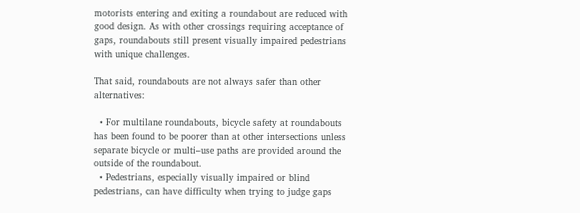motorists entering and exiting a roundabout are reduced with good design. As with other crossings requiring acceptance of gaps, roundabouts still present visually impaired pedestrians with unique challenges.

That said, roundabouts are not always safer than other alternatives:

  • For multilane roundabouts, bicycle safety at roundabouts has been found to be poorer than at other intersections unless separate bicycle or multi–use paths are provided around the outside of the roundabout.
  • Pedestrians, especially visually impaired or blind pedestrians, can have difficulty when trying to judge gaps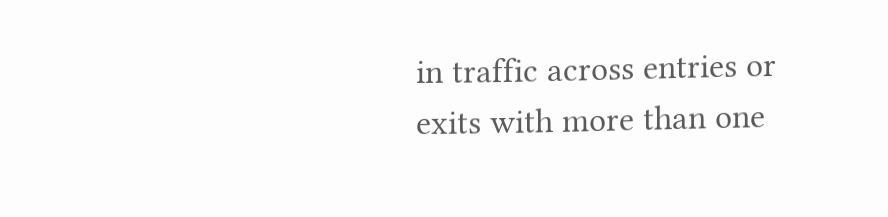in traffic across entries or exits with more than one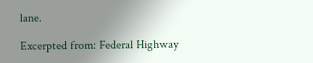lane.

Excerpted from: Federal Highway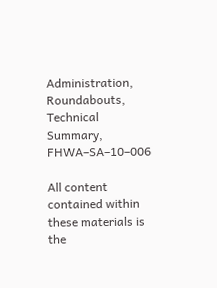Administration, Roundabouts, Technical Summary, FHWA–SA–10–006

All content contained within these materials is the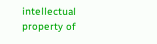intellectual property of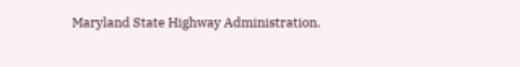Maryland State Highway Administration.